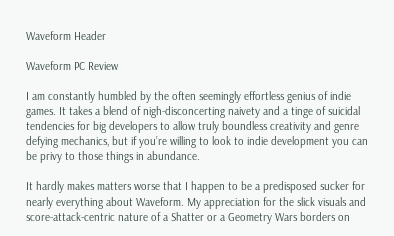Waveform Header

Waveform PC Review

I am constantly humbled by the often seemingly effortless genius of indie games. It takes a blend of nigh-disconcerting naivety and a tinge of suicidal tendencies for big developers to allow truly boundless creativity and genre defying mechanics, but if you’re willing to look to indie development you can be privy to those things in abundance.

It hardly makes matters worse that I happen to be a predisposed sucker for nearly everything about Waveform. My appreciation for the slick visuals and score-attack-centric nature of a Shatter or a Geometry Wars borders on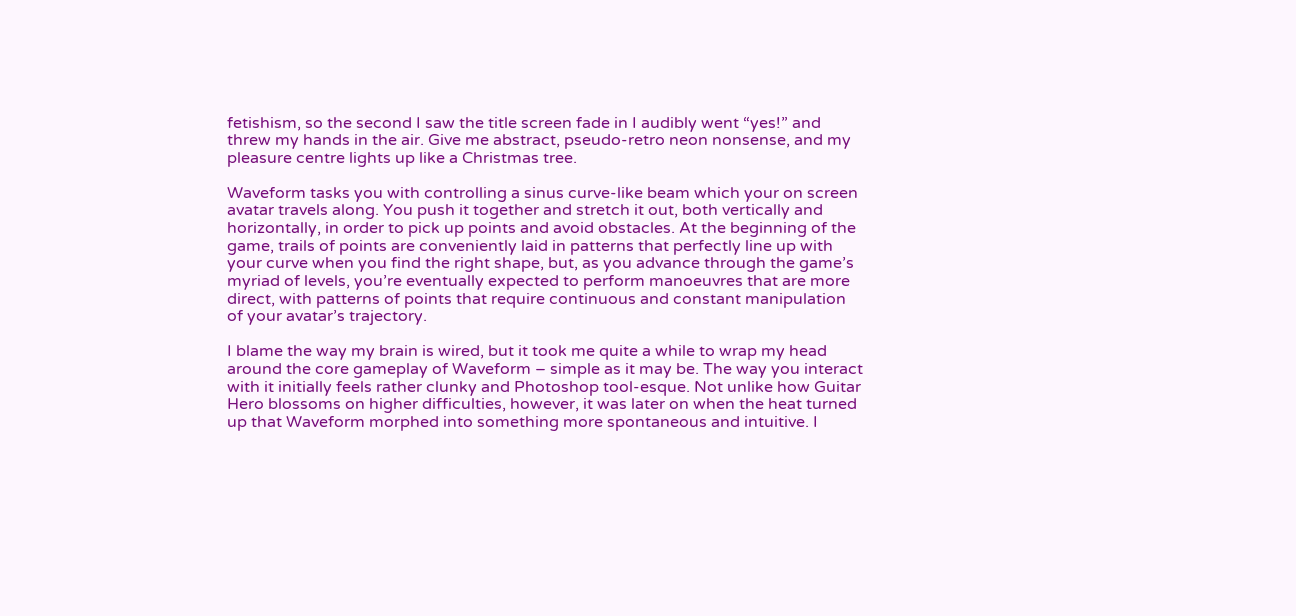fetishism, so the second I saw the title screen fade in I audibly went “yes!” and threw my hands in the air. Give me abstract, pseudo-retro neon nonsense, and my pleasure centre lights up like a Christmas tree.

Waveform tasks you with controlling a sinus curve-like beam which your on screen avatar travels along. You push it together and stretch it out, both vertically and horizontally, in order to pick up points and avoid obstacles. At the beginning of the game, trails of points are conveniently laid in patterns that perfectly line up with your curve when you find the right shape, but, as you advance through the game’s myriad of levels, you’re eventually expected to perform manoeuvres that are more direct, with patterns of points that require continuous and constant manipulation of your avatar’s trajectory.

I blame the way my brain is wired, but it took me quite a while to wrap my head around the core gameplay of Waveform – simple as it may be. The way you interact with it initially feels rather clunky and Photoshop tool-esque. Not unlike how Guitar Hero blossoms on higher difficulties, however, it was later on when the heat turned up that Waveform morphed into something more spontaneous and intuitive. I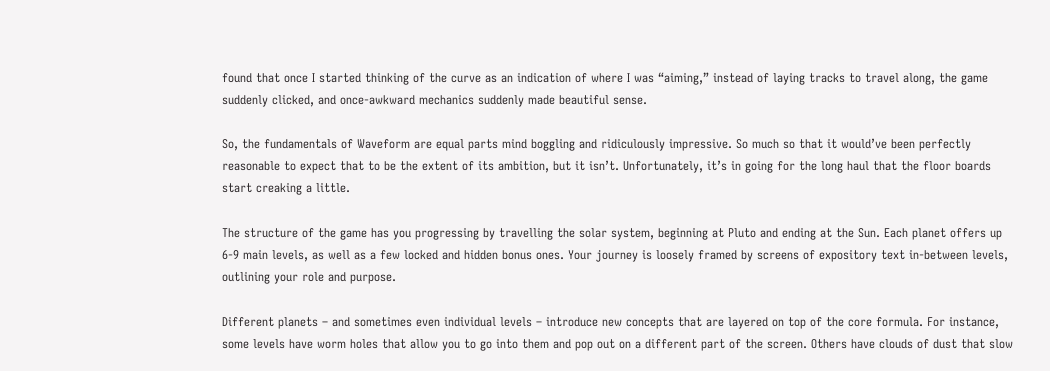found that once I started thinking of the curve as an indication of where I was “aiming,” instead of laying tracks to travel along, the game suddenly clicked, and once-awkward mechanics suddenly made beautiful sense.

So, the fundamentals of Waveform are equal parts mind boggling and ridiculously impressive. So much so that it would’ve been perfectly reasonable to expect that to be the extent of its ambition, but it isn’t. Unfortunately, it’s in going for the long haul that the floor boards start creaking a little.

The structure of the game has you progressing by travelling the solar system, beginning at Pluto and ending at the Sun. Each planet offers up 6-9 main levels, as well as a few locked and hidden bonus ones. Your journey is loosely framed by screens of expository text in-between levels, outlining your role and purpose.

Different planets – and sometimes even individual levels – introduce new concepts that are layered on top of the core formula. For instance, some levels have worm holes that allow you to go into them and pop out on a different part of the screen. Others have clouds of dust that slow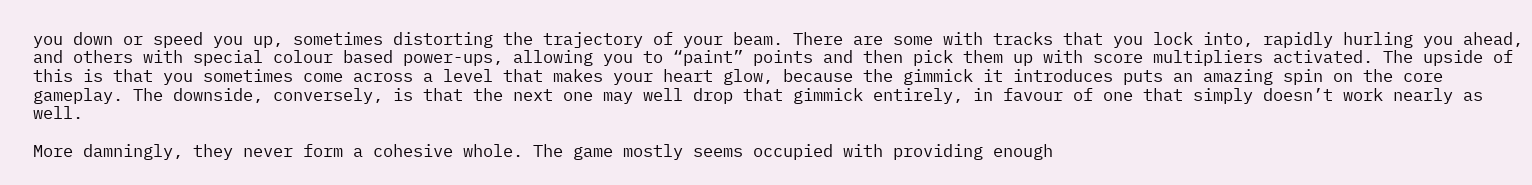you down or speed you up, sometimes distorting the trajectory of your beam. There are some with tracks that you lock into, rapidly hurling you ahead, and others with special colour based power-ups, allowing you to “paint” points and then pick them up with score multipliers activated. The upside of this is that you sometimes come across a level that makes your heart glow, because the gimmick it introduces puts an amazing spin on the core gameplay. The downside, conversely, is that the next one may well drop that gimmick entirely, in favour of one that simply doesn’t work nearly as well.

More damningly, they never form a cohesive whole. The game mostly seems occupied with providing enough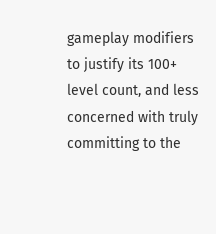gameplay modifiers to justify its 100+ level count, and less concerned with truly committing to the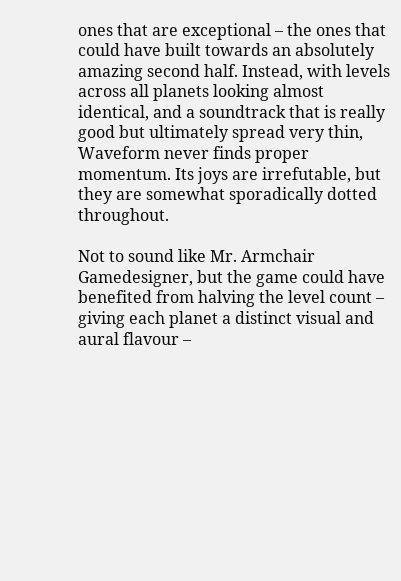ones that are exceptional – the ones that could have built towards an absolutely amazing second half. Instead, with levels across all planets looking almost identical, and a soundtrack that is really good but ultimately spread very thin, Waveform never finds proper momentum. Its joys are irrefutable, but they are somewhat sporadically dotted throughout.

Not to sound like Mr. Armchair Gamedesigner, but the game could have benefited from halving the level count – giving each planet a distinct visual and aural flavour –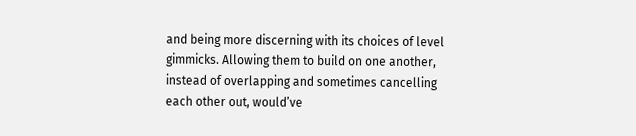and being more discerning with its choices of level gimmicks. Allowing them to build on one another, instead of overlapping and sometimes cancelling each other out, would’ve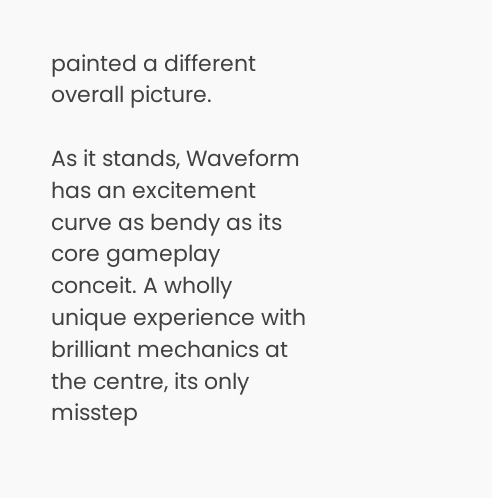painted a different overall picture.

As it stands, Waveform has an excitement curve as bendy as its core gameplay conceit. A wholly unique experience with brilliant mechanics at the centre, its only misstep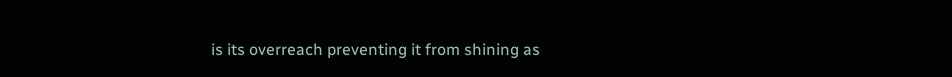is its overreach preventing it from shining as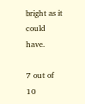bright as it could have.

7 out of 10